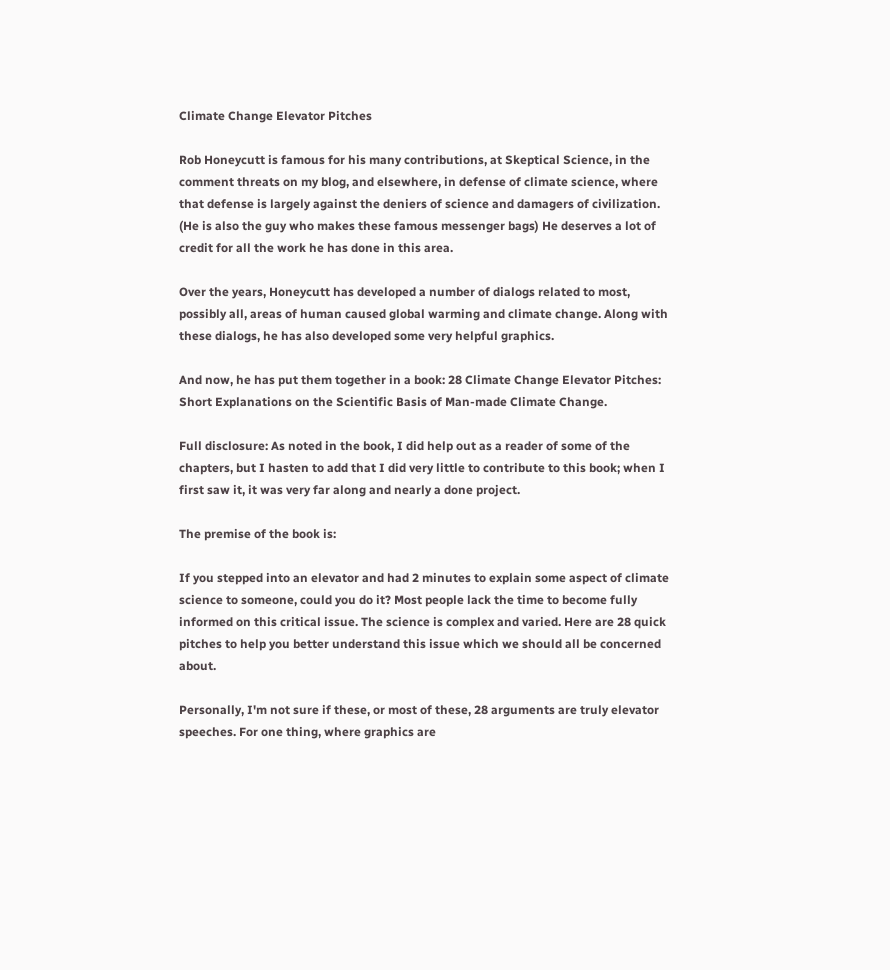Climate Change Elevator Pitches

Rob Honeycutt is famous for his many contributions, at Skeptical Science, in the comment threats on my blog, and elsewhere, in defense of climate science, where that defense is largely against the deniers of science and damagers of civilization. (He is also the guy who makes these famous messenger bags) He deserves a lot of credit for all the work he has done in this area.

Over the years, Honeycutt has developed a number of dialogs related to most, possibly all, areas of human caused global warming and climate change. Along with these dialogs, he has also developed some very helpful graphics.

And now, he has put them together in a book: 28 Climate Change Elevator Pitches: Short Explanations on the Scientific Basis of Man-made Climate Change.

Full disclosure: As noted in the book, I did help out as a reader of some of the chapters, but I hasten to add that I did very little to contribute to this book; when I first saw it, it was very far along and nearly a done project.

The premise of the book is:

If you stepped into an elevator and had 2 minutes to explain some aspect of climate science to someone, could you do it? Most people lack the time to become fully informed on this critical issue. The science is complex and varied. Here are 28 quick pitches to help you better understand this issue which we should all be concerned about.

Personally, I'm not sure if these, or most of these, 28 arguments are truly elevator speeches. For one thing, where graphics are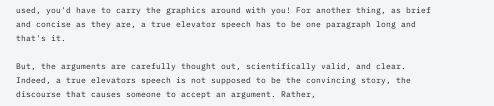used, you'd have to carry the graphics around with you! For another thing, as brief and concise as they are, a true elevator speech has to be one paragraph long and that's it.

But, the arguments are carefully thought out, scientifically valid, and clear. Indeed, a true elevators speech is not supposed to be the convincing story, the discourse that causes someone to accept an argument. Rather,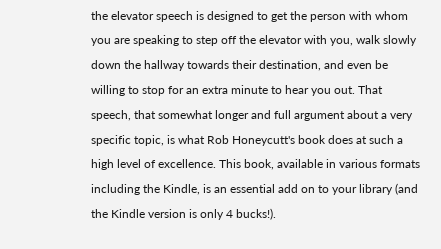the elevator speech is designed to get the person with whom you are speaking to step off the elevator with you, walk slowly down the hallway towards their destination, and even be willing to stop for an extra minute to hear you out. That speech, that somewhat longer and full argument about a very specific topic, is what Rob Honeycutt's book does at such a high level of excellence. This book, available in various formats including the Kindle, is an essential add on to your library (and the Kindle version is only 4 bucks!).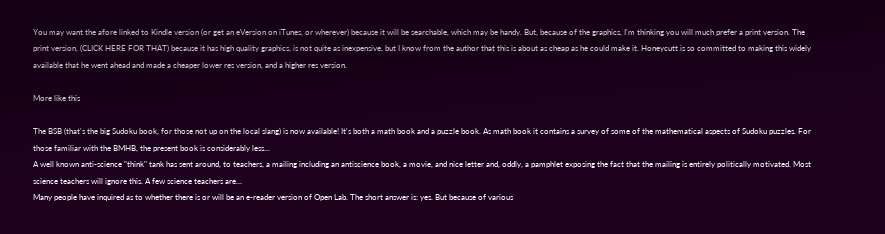You may want the afore linked to Kindle version (or get an eVersion on iTunes, or wherever) because it will be searchable, which may be handy. But, because of the graphics, I'm thinking you will much prefer a print version. The print version, (CLICK HERE FOR THAT) because it has high quality graphics, is not quite as inexpensive, but I know from the author that this is about as cheap as he could make it. Honeycutt is so committed to making this widely available that he went ahead and made a cheaper lower res version, and a higher res version.

More like this

The BSB (that's the big Sudoku book, for those not up on the local slang) is now available! It's both a math book and a puzzle book. As math book it contains a survey of some of the mathematical aspects of Sudoku puzzles. For those familiar with the BMHB, the present book is considerably less…
A well known anti-science "think" tank has sent around, to teachers, a mailing including an antiscience book, a movie, and nice letter and, oddly, a pamphlet exposing the fact that the mailing is entirely politically motivated. Most science teachers will ignore this. A few science teachers are…
Many people have inquired as to whether there is or will be an e-reader version of Open Lab. The short answer is: yes. But because of various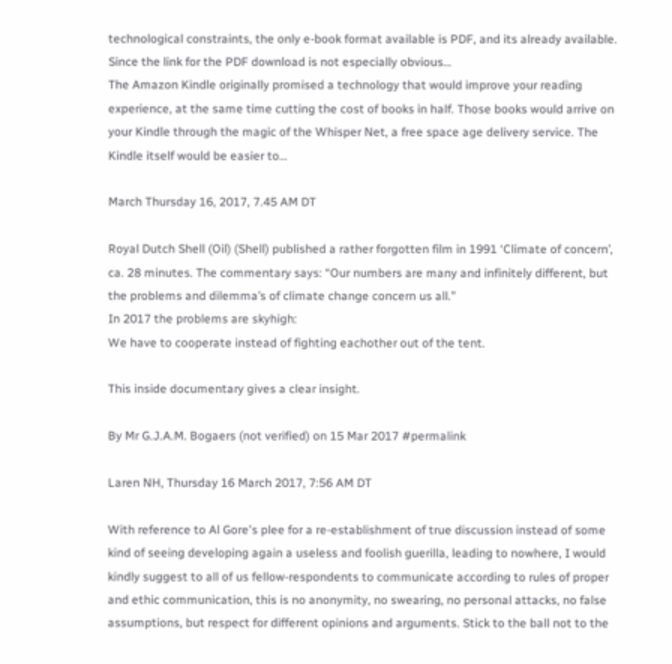technological constraints, the only e-book format available is PDF, and its already available. Since the link for the PDF download is not especially obvious…
The Amazon Kindle originally promised a technology that would improve your reading experience, at the same time cutting the cost of books in half. Those books would arrive on your Kindle through the magic of the Whisper Net, a free space age delivery service. The Kindle itself would be easier to…

March Thursday 16, 2017, 7.45 AM DT

Royal Dutch Shell (Oil) (Shell) published a rather forgotten film in 1991 ‘Climate of concern’, ca. 28 minutes. The commentary says: “Our numbers are many and infinitely different, but the problems and dilemma’s of climate change concern us all.”
In 2017 the problems are skyhigh:
We have to cooperate instead of fighting eachother out of the tent.

This inside documentary gives a clear insight.

By Mr G.J.A.M. Bogaers (not verified) on 15 Mar 2017 #permalink

Laren NH, Thursday 16 March 2017, 7:56 AM DT

With reference to Al Gore's plee for a re-establishment of true discussion instead of some kind of seeing developing again a useless and foolish guerilla, leading to nowhere, I would kindly suggest to all of us fellow-respondents to communicate according to rules of proper and ethic communication, this is no anonymity, no swearing, no personal attacks, no false assumptions, but respect for different opinions and arguments. Stick to the ball not to the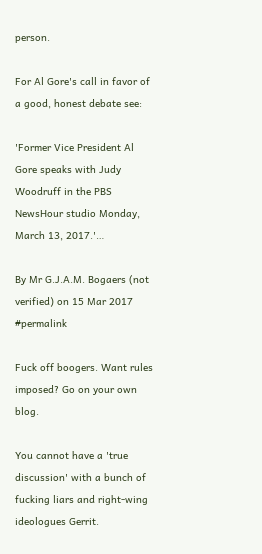person.

For Al Gore's call in favor of a good, honest debate see:

'Former Vice President Al Gore speaks with Judy Woodruff in the PBS NewsHour studio Monday, March 13, 2017.'…

By Mr G.J.A.M. Bogaers (not verified) on 15 Mar 2017 #permalink

Fuck off boogers. Want rules imposed? Go on your own blog.

You cannot have a 'true discussion' with a bunch of fucking liars and right-wing ideologues Gerrit.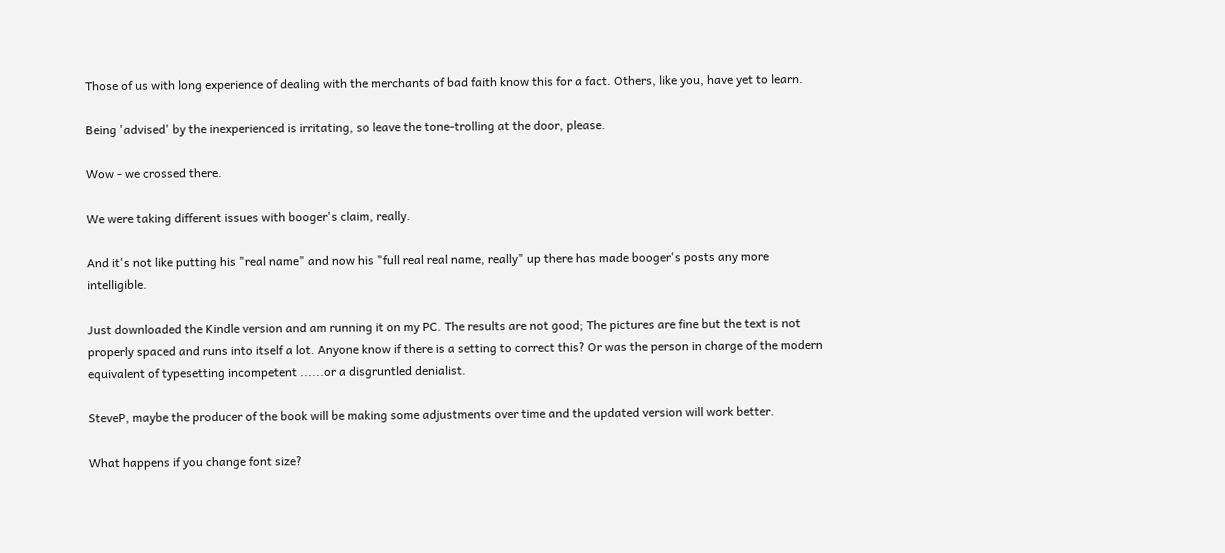Those of us with long experience of dealing with the merchants of bad faith know this for a fact. Others, like you, have yet to learn.

Being 'advised' by the inexperienced is irritating, so leave the tone-trolling at the door, please.

Wow - we crossed there.

We were taking different issues with booger's claim, really.

And it's not like putting his "real name" and now his "full real real name, really" up there has made booger's posts any more intelligible.

Just downloaded the Kindle version and am running it on my PC. The results are not good; The pictures are fine but the text is not properly spaced and runs into itself a lot. Anyone know if there is a setting to correct this? Or was the person in charge of the modern equivalent of typesetting incompetent ......or a disgruntled denialist.

SteveP, maybe the producer of the book will be making some adjustments over time and the updated version will work better.

What happens if you change font size?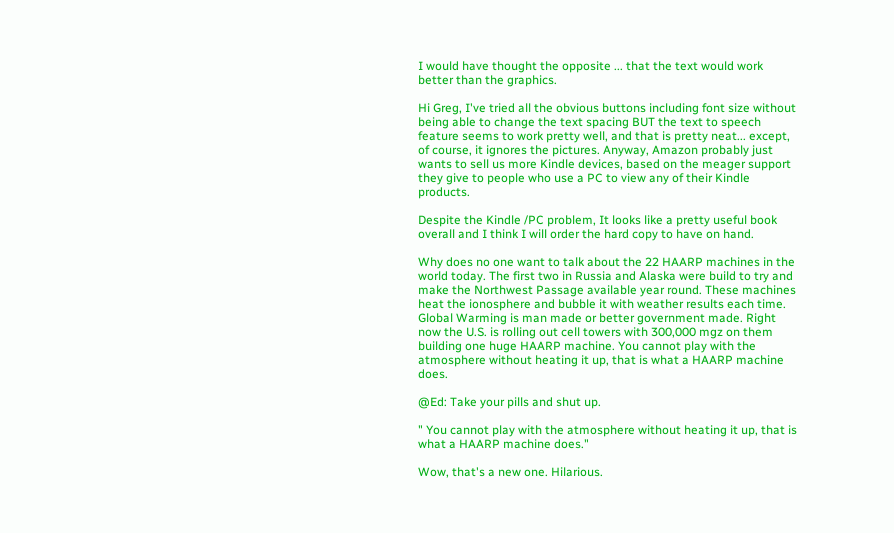I would have thought the opposite ... that the text would work better than the graphics.

Hi Greg, I've tried all the obvious buttons including font size without being able to change the text spacing BUT the text to speech feature seems to work pretty well, and that is pretty neat... except, of course, it ignores the pictures. Anyway, Amazon probably just wants to sell us more Kindle devices, based on the meager support they give to people who use a PC to view any of their Kindle products.

Despite the Kindle /PC problem, It looks like a pretty useful book overall and I think I will order the hard copy to have on hand.

Why does no one want to talk about the 22 HAARP machines in the world today. The first two in Russia and Alaska were build to try and make the Northwest Passage available year round. These machines heat the ionosphere and bubble it with weather results each time. Global Warming is man made or better government made. Right now the U.S. is rolling out cell towers with 300,000 mgz on them building one huge HAARP machine. You cannot play with the atmosphere without heating it up, that is what a HAARP machine does.

@Ed: Take your pills and shut up.

" You cannot play with the atmosphere without heating it up, that is what a HAARP machine does."

Wow, that's a new one. Hilarious.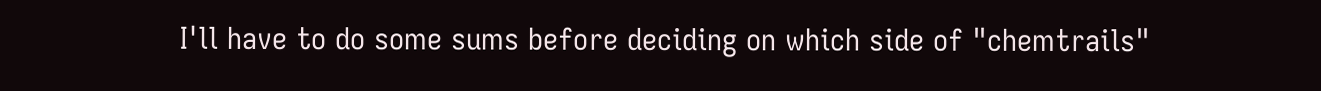I'll have to do some sums before deciding on which side of "chemtrails"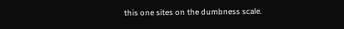this one sites on the dumbness scale.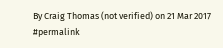By Craig Thomas (not verified) on 21 Mar 2017 #permalink